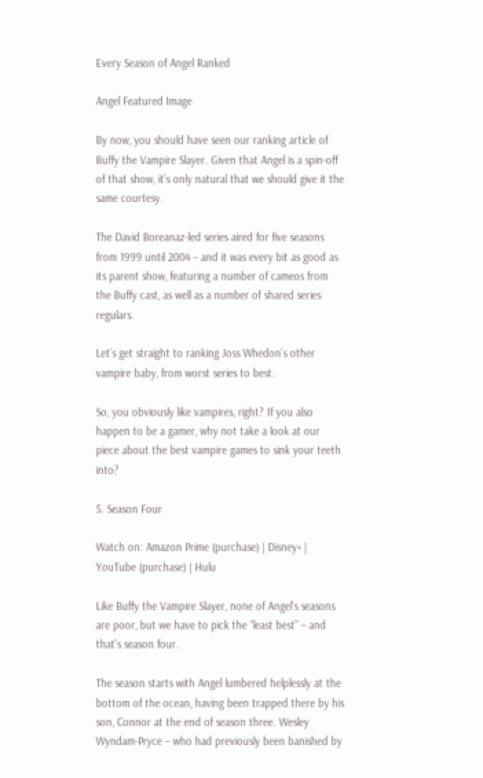Every Season of Angel Ranked

Angel Featured Image

By now, you should have seen our ranking article of Buffy the Vampire Slayer. Given that Angel is a spin-off of that show, it’s only natural that we should give it the same courtesy.

The David Boreanaz-led series aired for five seasons from 1999 until 2004 – and it was every bit as good as its parent show, featuring a number of cameos from the Buffy cast, as well as a number of shared series regulars.

Let’s get straight to ranking Joss Whedon’s other vampire baby, from worst series to best.

So, you obviously like vampires, right? If you also happen to be a gamer, why not take a look at our piece about the best vampire games to sink your teeth into?

5. Season Four

Watch on: Amazon Prime (purchase) | Disney+ | YouTube (purchase) | Hulu

Like Buffy the Vampire Slayer, none of Angel’s seasons are poor, but we have to pick the “least best” – and that’s season four.

The season starts with Angel lumbered helplessly at the bottom of the ocean, having been trapped there by his son, Connor at the end of season three. Wesley Wyndam-Pryce – who had previously been banished by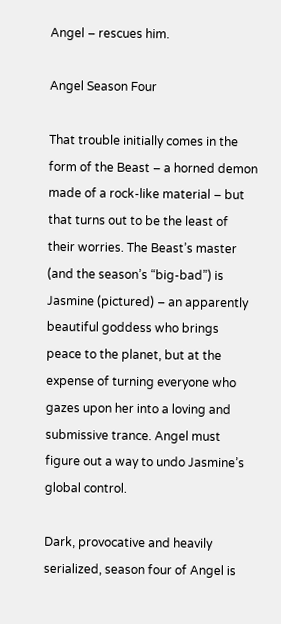Angel – rescues him.

Angel Season Four

That trouble initially comes in the form of the Beast – a horned demon made of a rock-like material – but that turns out to be the least of their worries. The Beast’s master (and the season’s “big-bad”) is Jasmine (pictured) – an apparently beautiful goddess who brings peace to the planet, but at the expense of turning everyone who gazes upon her into a loving and submissive trance. Angel must figure out a way to undo Jasmine’s global control.

Dark, provocative and heavily serialized, season four of Angel is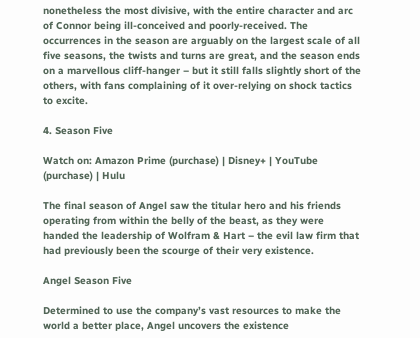nonetheless the most divisive, with the entire character and arc of Connor being ill-conceived and poorly-received. The occurrences in the season are arguably on the largest scale of all five seasons, the twists and turns are great, and the season ends on a marvellous cliff-hanger – but it still falls slightly short of the others, with fans complaining of it over-relying on shock tactics to excite.

4. Season Five

Watch on: Amazon Prime (purchase) | Disney+ | YouTube (purchase) | Hulu

The final season of Angel saw the titular hero and his friends operating from within the belly of the beast, as they were handed the leadership of Wolfram & Hart – the evil law firm that had previously been the scourge of their very existence.

Angel Season Five

Determined to use the company’s vast resources to make the world a better place, Angel uncovers the existence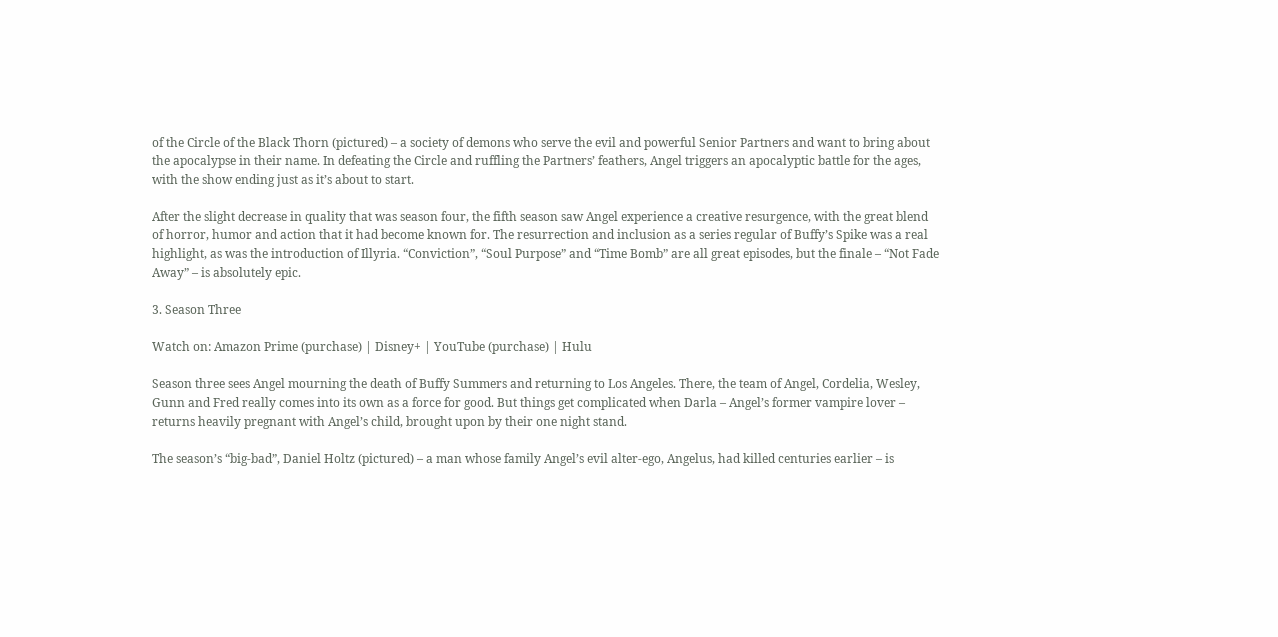of the Circle of the Black Thorn (pictured) – a society of demons who serve the evil and powerful Senior Partners and want to bring about the apocalypse in their name. In defeating the Circle and ruffling the Partners’ feathers, Angel triggers an apocalyptic battle for the ages, with the show ending just as it’s about to start.

After the slight decrease in quality that was season four, the fifth season saw Angel experience a creative resurgence, with the great blend of horror, humor and action that it had become known for. The resurrection and inclusion as a series regular of Buffy’s Spike was a real highlight, as was the introduction of Illyria. “Conviction”, “Soul Purpose” and “Time Bomb” are all great episodes, but the finale – “Not Fade Away” – is absolutely epic.

3. Season Three

Watch on: Amazon Prime (purchase) | Disney+ | YouTube (purchase) | Hulu

Season three sees Angel mourning the death of Buffy Summers and returning to Los Angeles. There, the team of Angel, Cordelia, Wesley, Gunn and Fred really comes into its own as a force for good. But things get complicated when Darla – Angel’s former vampire lover – returns heavily pregnant with Angel’s child, brought upon by their one night stand.

The season’s “big-bad”, Daniel Holtz (pictured) – a man whose family Angel’s evil alter-ego, Angelus, had killed centuries earlier – is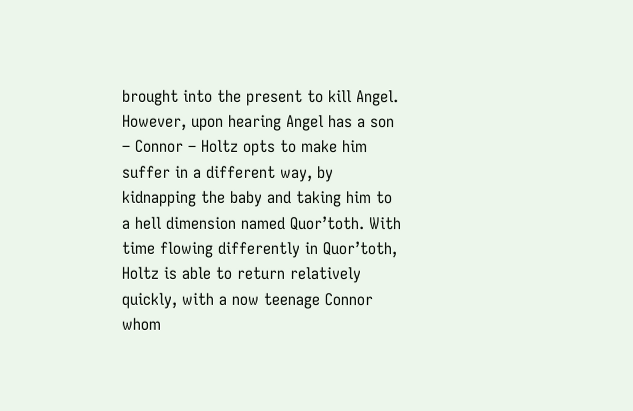brought into the present to kill Angel. However, upon hearing Angel has a son – Connor – Holtz opts to make him suffer in a different way, by kidnapping the baby and taking him to a hell dimension named Quor’toth. With time flowing differently in Quor’toth, Holtz is able to return relatively quickly, with a now teenage Connor whom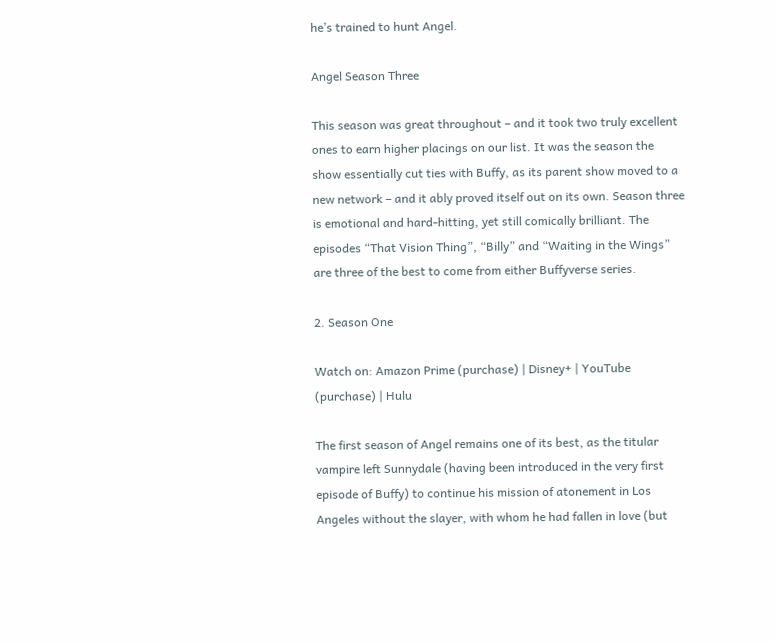he’s trained to hunt Angel.

Angel Season Three

This season was great throughout – and it took two truly excellent ones to earn higher placings on our list. It was the season the show essentially cut ties with Buffy, as its parent show moved to a new network – and it ably proved itself out on its own. Season three is emotional and hard-hitting, yet still comically brilliant. The episodes “That Vision Thing”, “Billy” and “Waiting in the Wings” are three of the best to come from either Buffyverse series.

2. Season One

Watch on: Amazon Prime (purchase) | Disney+ | YouTube (purchase) | Hulu

The first season of Angel remains one of its best, as the titular vampire left Sunnydale (having been introduced in the very first episode of Buffy) to continue his mission of atonement in Los Angeles without the slayer, with whom he had fallen in love (but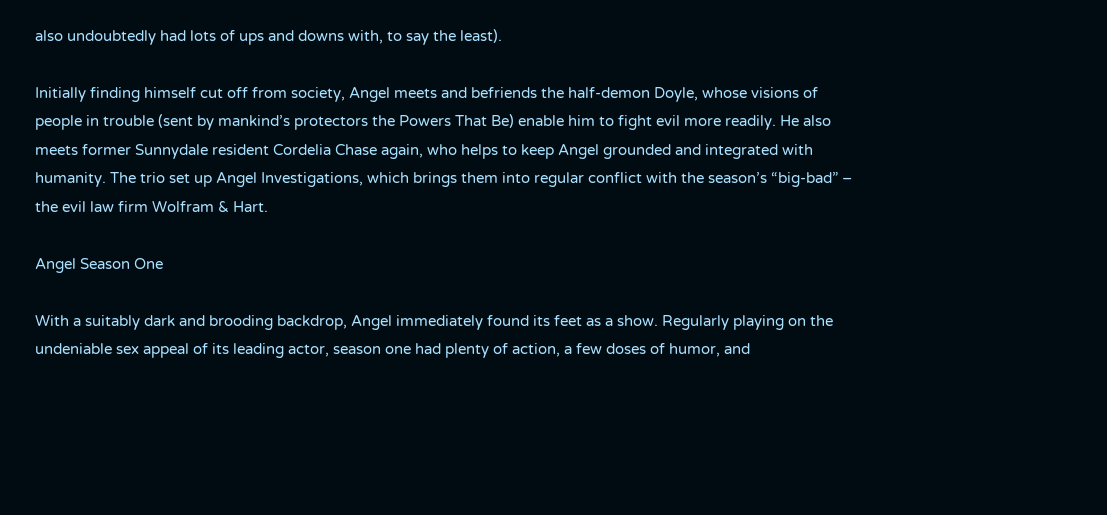also undoubtedly had lots of ups and downs with, to say the least).

Initially finding himself cut off from society, Angel meets and befriends the half-demon Doyle, whose visions of people in trouble (sent by mankind’s protectors the Powers That Be) enable him to fight evil more readily. He also meets former Sunnydale resident Cordelia Chase again, who helps to keep Angel grounded and integrated with humanity. The trio set up Angel Investigations, which brings them into regular conflict with the season’s “big-bad” – the evil law firm Wolfram & Hart.

Angel Season One

With a suitably dark and brooding backdrop, Angel immediately found its feet as a show. Regularly playing on the undeniable sex appeal of its leading actor, season one had plenty of action, a few doses of humor, and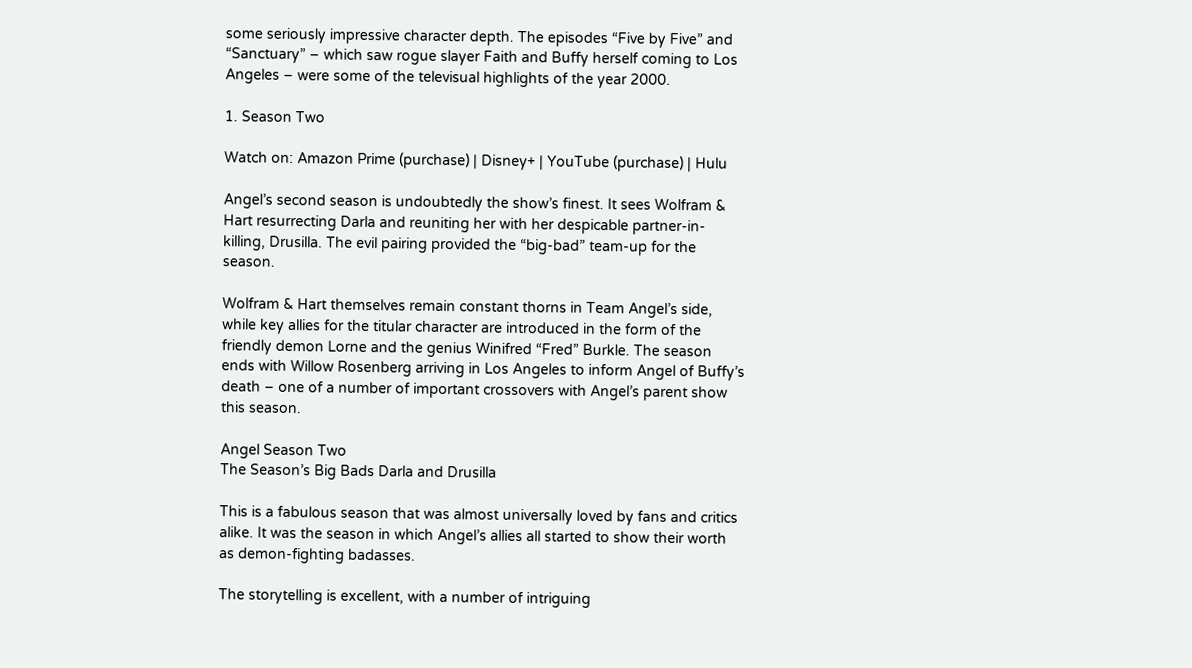some seriously impressive character depth. The episodes “Five by Five” and “Sanctuary” – which saw rogue slayer Faith and Buffy herself coming to Los Angeles – were some of the televisual highlights of the year 2000.

1. Season Two

Watch on: Amazon Prime (purchase) | Disney+ | YouTube (purchase) | Hulu

Angel’s second season is undoubtedly the show’s finest. It sees Wolfram & Hart resurrecting Darla and reuniting her with her despicable partner-in-killing, Drusilla. The evil pairing provided the “big-bad” team-up for the season.

Wolfram & Hart themselves remain constant thorns in Team Angel’s side, while key allies for the titular character are introduced in the form of the friendly demon Lorne and the genius Winifred “Fred” Burkle. The season ends with Willow Rosenberg arriving in Los Angeles to inform Angel of Buffy’s death – one of a number of important crossovers with Angel’s parent show this season.

Angel Season Two
The Season’s Big Bads Darla and Drusilla

This is a fabulous season that was almost universally loved by fans and critics alike. It was the season in which Angel’s allies all started to show their worth as demon-fighting badasses.

The storytelling is excellent, with a number of intriguing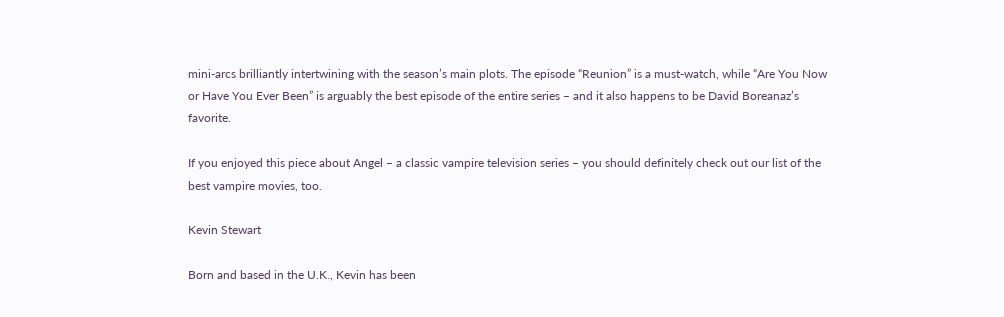mini-arcs brilliantly intertwining with the season’s main plots. The episode “Reunion” is a must-watch, while “Are You Now or Have You Ever Been” is arguably the best episode of the entire series – and it also happens to be David Boreanaz’s favorite.

If you enjoyed this piece about Angel – a classic vampire television series – you should definitely check out our list of the best vampire movies, too.

Kevin Stewart

Born and based in the U.K., Kevin has been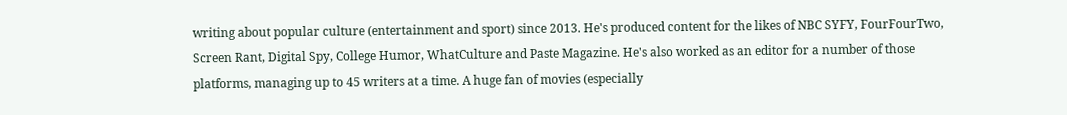writing about popular culture (entertainment and sport) since 2013. He's produced content for the likes of NBC SYFY, FourFourTwo, Screen Rant, Digital Spy, College Humor, WhatCulture and Paste Magazine. He's also worked as an editor for a number of those platforms, managing up to 45 writers at a time. A huge fan of movies (especially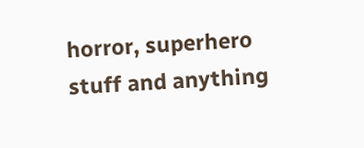horror, superhero stuff and anything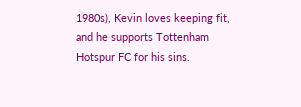1980s), Kevin loves keeping fit, and he supports Tottenham Hotspur FC for his sins.